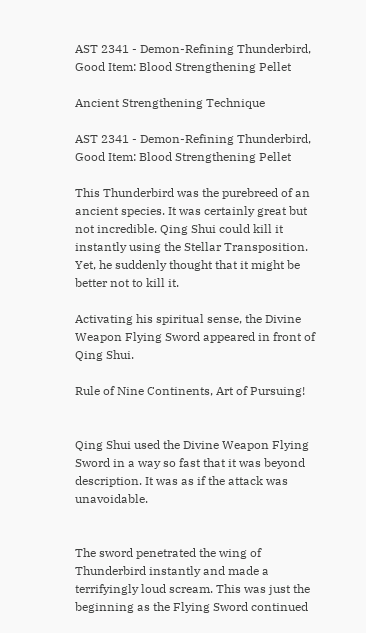AST 2341 - Demon-Refining Thunderbird, Good Item: Blood Strengthening Pellet

Ancient Strengthening Technique

AST 2341 - Demon-Refining Thunderbird, Good Item: Blood Strengthening Pellet

This Thunderbird was the purebreed of an ancient species. It was certainly great but not incredible. Qing Shui could kill it instantly using the Stellar Transposition. Yet, he suddenly thought that it might be better not to kill it.

Activating his spiritual sense, the Divine Weapon Flying Sword appeared in front of Qing Shui.

Rule of Nine Continents, Art of Pursuing!


Qing Shui used the Divine Weapon Flying Sword in a way so fast that it was beyond description. It was as if the attack was unavoidable.


The sword penetrated the wing of Thunderbird instantly and made a terrifyingly loud scream. This was just the beginning as the Flying Sword continued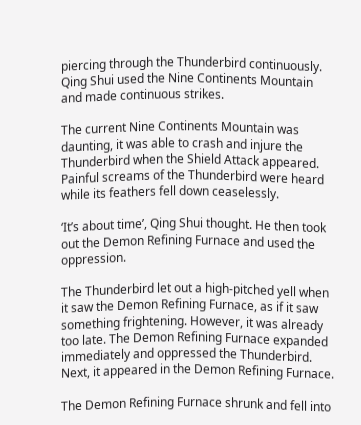piercing through the Thunderbird continuously. Qing Shui used the Nine Continents Mountain and made continuous strikes.

The current Nine Continents Mountain was daunting, it was able to crash and injure the Thunderbird when the Shield Attack appeared. Painful screams of the Thunderbird were heard while its feathers fell down ceaselessly.

‘It’s about time’, Qing Shui thought. He then took out the Demon Refining Furnace and used the oppression.

The Thunderbird let out a high-pitched yell when it saw the Demon Refining Furnace, as if it saw something frightening. However, it was already too late. The Demon Refining Furnace expanded immediately and oppressed the Thunderbird. Next, it appeared in the Demon Refining Furnace.

The Demon Refining Furnace shrunk and fell into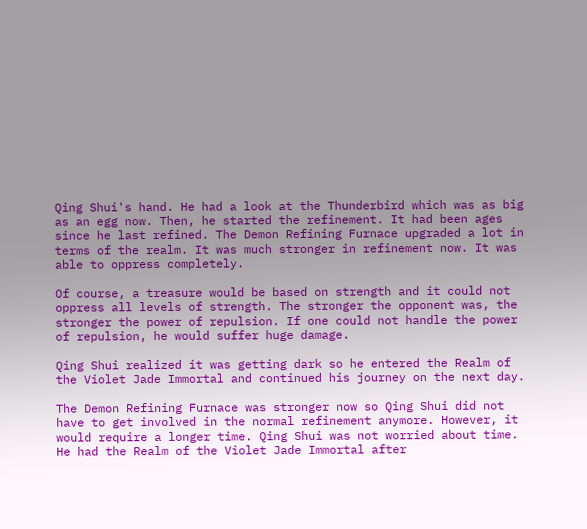Qing Shui's hand. He had a look at the Thunderbird which was as big as an egg now. Then, he started the refinement. It had been ages since he last refined. The Demon Refining Furnace upgraded a lot in terms of the realm. It was much stronger in refinement now. It was able to oppress completely.

Of course, a treasure would be based on strength and it could not oppress all levels of strength. The stronger the opponent was, the stronger the power of repulsion. If one could not handle the power of repulsion, he would suffer huge damage.

Qing Shui realized it was getting dark so he entered the Realm of the Violet Jade Immortal and continued his journey on the next day.

The Demon Refining Furnace was stronger now so Qing Shui did not have to get involved in the normal refinement anymore. However, it would require a longer time. Qing Shui was not worried about time. He had the Realm of the Violet Jade Immortal after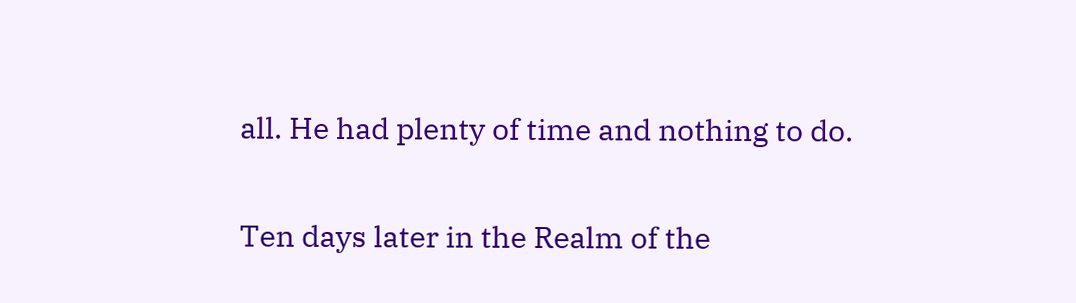all. He had plenty of time and nothing to do.

Ten days later in the Realm of the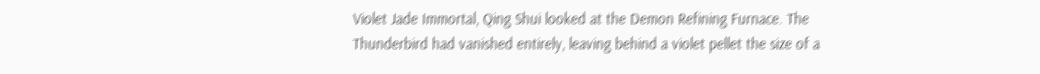Violet Jade Immortal, Qing Shui looked at the Demon Refining Furnace. The Thunderbird had vanished entirely, leaving behind a violet pellet the size of a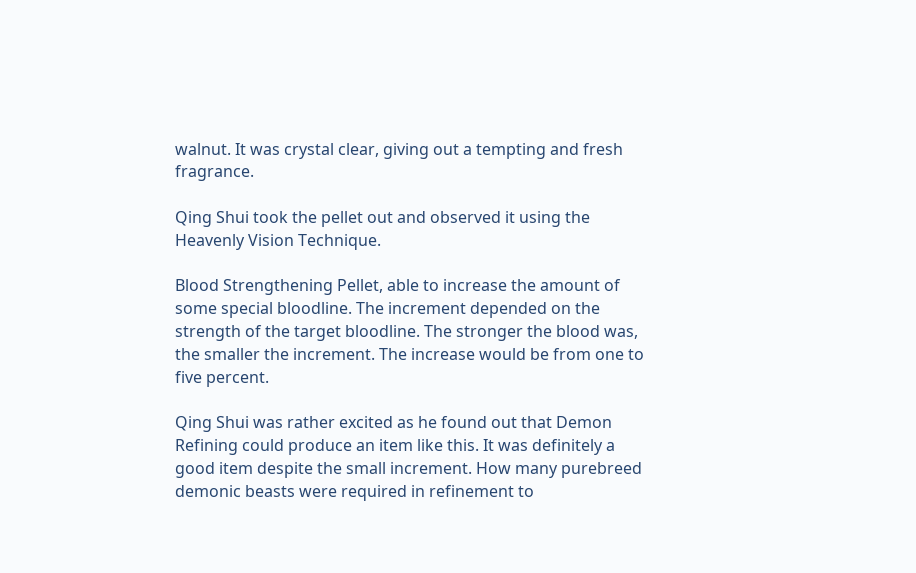walnut. It was crystal clear, giving out a tempting and fresh fragrance.

Qing Shui took the pellet out and observed it using the Heavenly Vision Technique.

Blood Strengthening Pellet, able to increase the amount of some special bloodline. The increment depended on the strength of the target bloodline. The stronger the blood was, the smaller the increment. The increase would be from one to five percent.

Qing Shui was rather excited as he found out that Demon Refining could produce an item like this. It was definitely a good item despite the small increment. How many purebreed demonic beasts were required in refinement to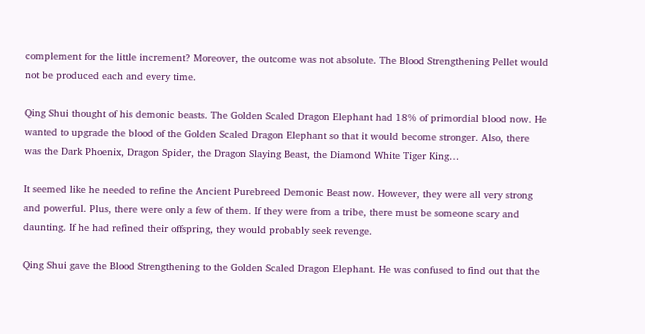complement for the little increment? Moreover, the outcome was not absolute. The Blood Strengthening Pellet would not be produced each and every time.

Qing Shui thought of his demonic beasts. The Golden Scaled Dragon Elephant had 18% of primordial blood now. He wanted to upgrade the blood of the Golden Scaled Dragon Elephant so that it would become stronger. Also, there was the Dark Phoenix, Dragon Spider, the Dragon Slaying Beast, the Diamond White Tiger King…

It seemed like he needed to refine the Ancient Purebreed Demonic Beast now. However, they were all very strong and powerful. Plus, there were only a few of them. If they were from a tribe, there must be someone scary and daunting. If he had refined their offspring, they would probably seek revenge.

Qing Shui gave the Blood Strengthening to the Golden Scaled Dragon Elephant. He was confused to find out that the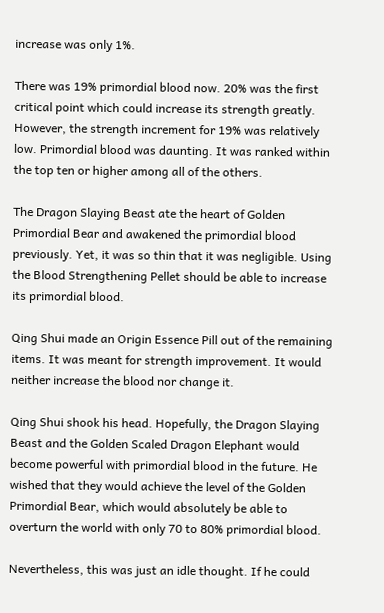increase was only 1%.

There was 19% primordial blood now. 20% was the first critical point which could increase its strength greatly. However, the strength increment for 19% was relatively low. Primordial blood was daunting. It was ranked within the top ten or higher among all of the others.

The Dragon Slaying Beast ate the heart of Golden Primordial Bear and awakened the primordial blood previously. Yet, it was so thin that it was negligible. Using the Blood Strengthening Pellet should be able to increase its primordial blood.

Qing Shui made an Origin Essence Pill out of the remaining items. It was meant for strength improvement. It would neither increase the blood nor change it.

Qing Shui shook his head. Hopefully, the Dragon Slaying Beast and the Golden Scaled Dragon Elephant would become powerful with primordial blood in the future. He wished that they would achieve the level of the Golden Primordial Bear, which would absolutely be able to overturn the world with only 70 to 80% primordial blood.

Nevertheless, this was just an idle thought. If he could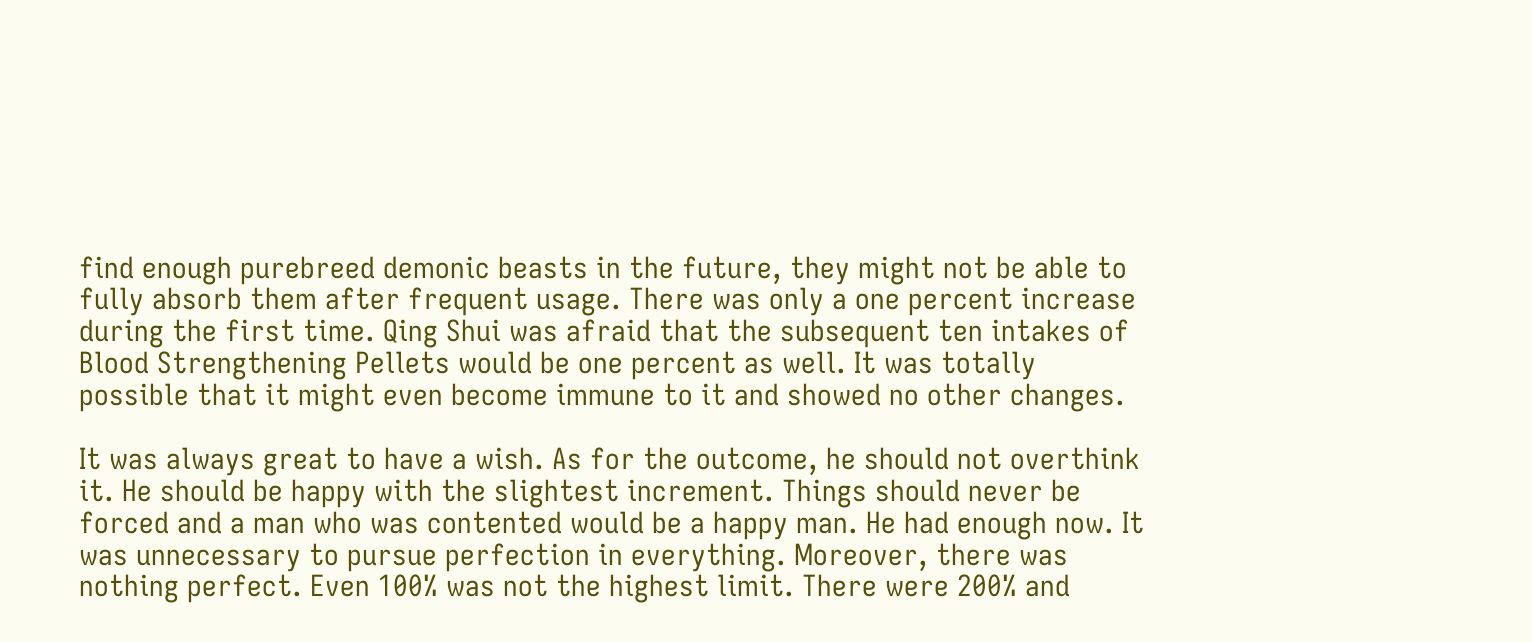find enough purebreed demonic beasts in the future, they might not be able to fully absorb them after frequent usage. There was only a one percent increase during the first time. Qing Shui was afraid that the subsequent ten intakes of Blood Strengthening Pellets would be one percent as well. It was totally possible that it might even become immune to it and showed no other changes.

It was always great to have a wish. As for the outcome, he should not overthink it. He should be happy with the slightest increment. Things should never be forced and a man who was contented would be a happy man. He had enough now. It was unnecessary to pursue perfection in everything. Moreover, there was nothing perfect. Even 100% was not the highest limit. There were 200% and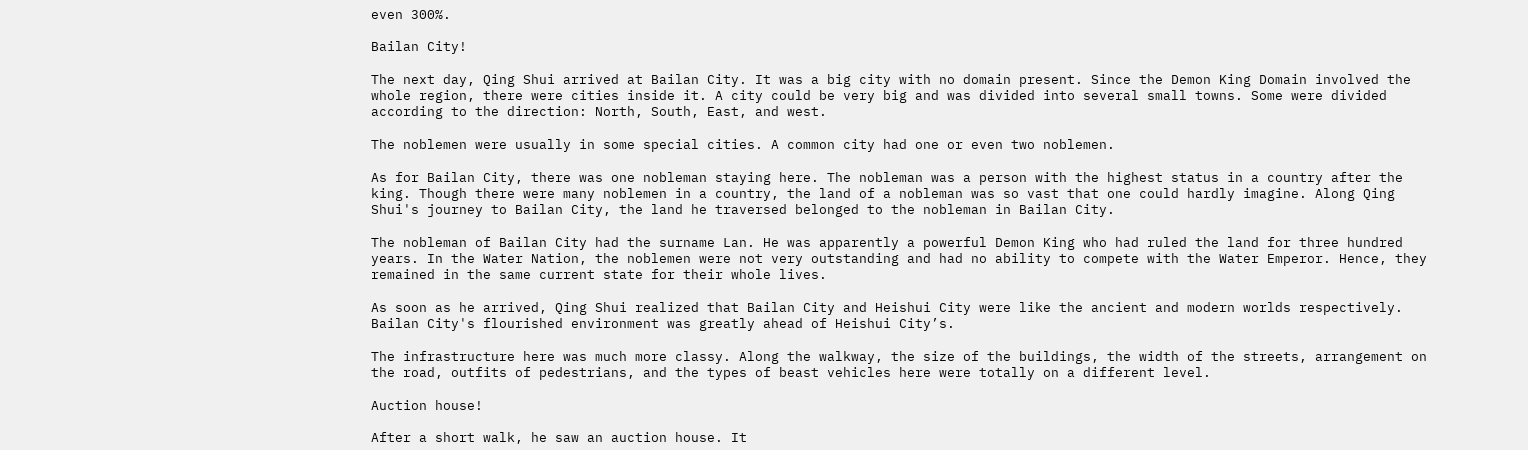even 300%.

Bailan City!

The next day, Qing Shui arrived at Bailan City. It was a big city with no domain present. Since the Demon King Domain involved the whole region, there were cities inside it. A city could be very big and was divided into several small towns. Some were divided according to the direction: North, South, East, and west.

The noblemen were usually in some special cities. A common city had one or even two noblemen.

As for Bailan City, there was one nobleman staying here. The nobleman was a person with the highest status in a country after the king. Though there were many noblemen in a country, the land of a nobleman was so vast that one could hardly imagine. Along Qing Shui's journey to Bailan City, the land he traversed belonged to the nobleman in Bailan City.

The nobleman of Bailan City had the surname Lan. He was apparently a powerful Demon King who had ruled the land for three hundred years. In the Water Nation, the noblemen were not very outstanding and had no ability to compete with the Water Emperor. Hence, they remained in the same current state for their whole lives.

As soon as he arrived, Qing Shui realized that Bailan City and Heishui City were like the ancient and modern worlds respectively. Bailan City's flourished environment was greatly ahead of Heishui City’s.

The infrastructure here was much more classy. Along the walkway, the size of the buildings, the width of the streets, arrangement on the road, outfits of pedestrians, and the types of beast vehicles here were totally on a different level.

Auction house!

After a short walk, he saw an auction house. It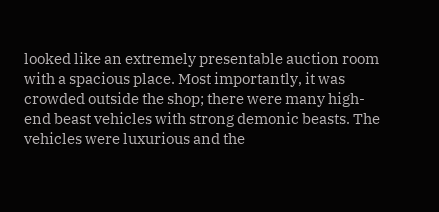looked like an extremely presentable auction room with a spacious place. Most importantly, it was crowded outside the shop; there were many high-end beast vehicles with strong demonic beasts. The vehicles were luxurious and the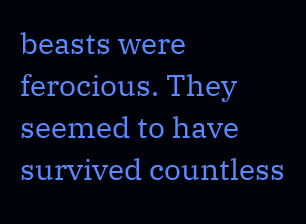beasts were ferocious. They seemed to have survived countless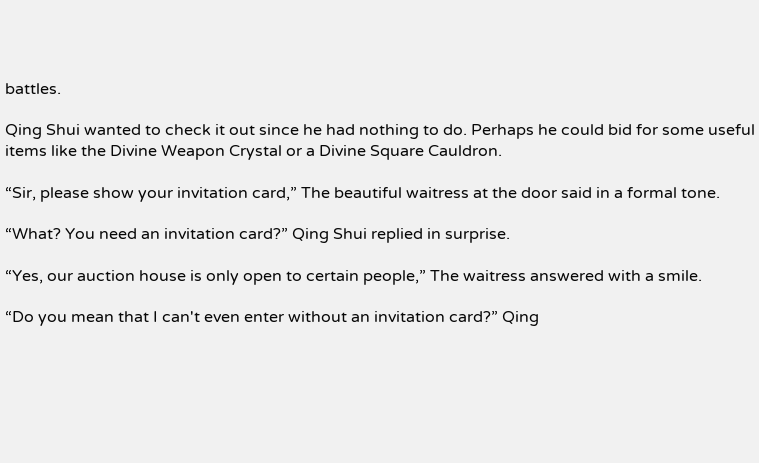battles.

Qing Shui wanted to check it out since he had nothing to do. Perhaps he could bid for some useful items like the Divine Weapon Crystal or a Divine Square Cauldron.

“Sir, please show your invitation card,” The beautiful waitress at the door said in a formal tone.

“What? You need an invitation card?” Qing Shui replied in surprise.

“Yes, our auction house is only open to certain people,” The waitress answered with a smile.

“Do you mean that I can't even enter without an invitation card?” Qing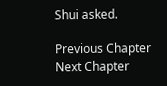Shui asked.

Previous Chapter Next Chapter